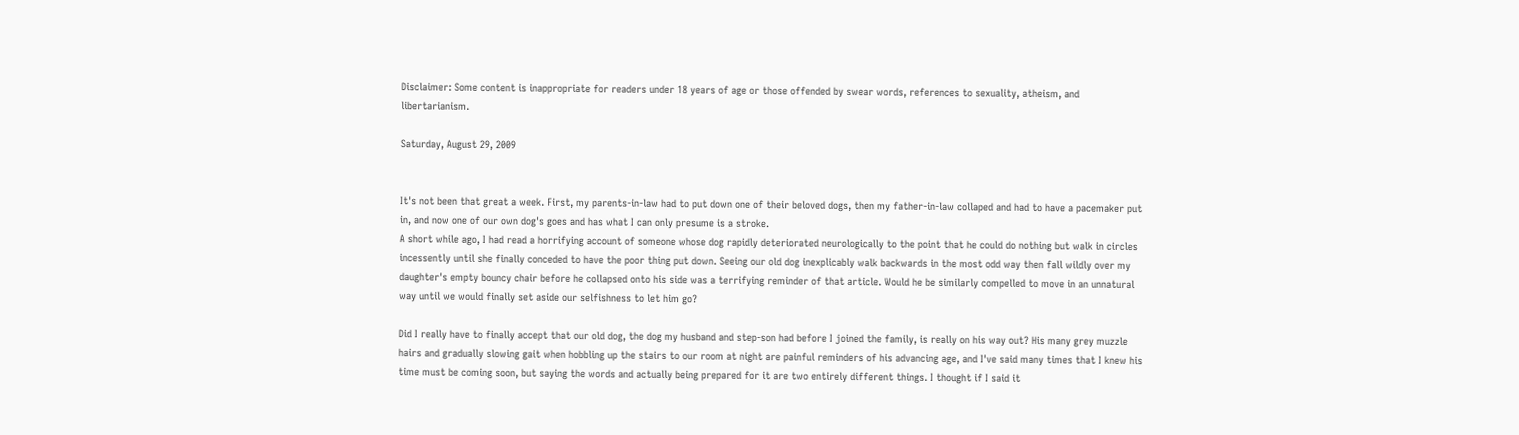Disclaimer: Some content is inappropriate for readers under 18 years of age or those offended by swear words, references to sexuality, atheism, and libertarianism.

Saturday, August 29, 2009


It's not been that great a week. First, my parents-in-law had to put down one of their beloved dogs, then my father-in-law collaped and had to have a pacemaker put in, and now one of our own dog's goes and has what I can only presume is a stroke.
A short while ago, I had read a horrifying account of someone whose dog rapidly deteriorated neurologically to the point that he could do nothing but walk in circles incessently until she finally conceded to have the poor thing put down. Seeing our old dog inexplicably walk backwards in the most odd way then fall wildly over my daughter's empty bouncy chair before he collapsed onto his side was a terrifying reminder of that article. Would he be similarly compelled to move in an unnatural way until we would finally set aside our selfishness to let him go?

Did I really have to finally accept that our old dog, the dog my husband and step-son had before I joined the family, is really on his way out? His many grey muzzle hairs and gradually slowing gait when hobbling up the stairs to our room at night are painful reminders of his advancing age, and I've said many times that I knew his time must be coming soon, but saying the words and actually being prepared for it are two entirely different things. I thought if I said it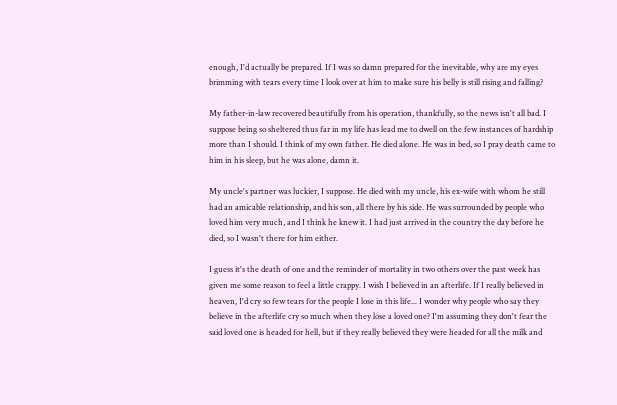enough, I'd actually be prepared. If I was so damn prepared for the inevitable, why are my eyes brimming with tears every time I look over at him to make sure his belly is still rising and falling?

My father-in-law recovered beautifully from his operation, thankfully, so the news isn't all bad. I suppose being so sheltered thus far in my life has lead me to dwell on the few instances of hardship more than I should. I think of my own father. He died alone. He was in bed, so I pray death came to him in his sleep, but he was alone, damn it.

My uncle's partner was luckier, I suppose. He died with my uncle, his ex-wife with whom he still had an amicable relationship, and his son, all there by his side. He was surrounded by people who loved him very much, and I think he knew it. I had just arrived in the country the day before he died, so I wasn't there for him either.

I guess it's the death of one and the reminder of mortality in two others over the past week has given me some reason to feel a little crappy. I wish I believed in an afterlife. If I really believed in heaven, I'd cry so few tears for the people I lose in this life... I wonder why people who say they believe in the afterlife cry so much when they lose a loved one? I'm assuming they don't fear the said loved one is headed for hell, but if they really believed they were headed for all the milk and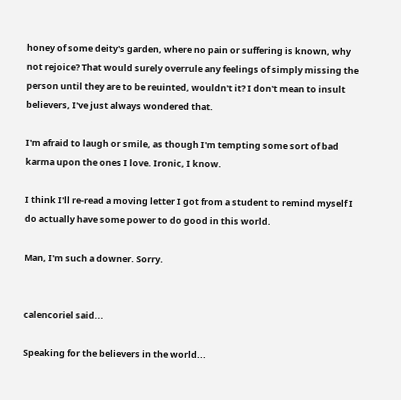honey of some deity's garden, where no pain or suffering is known, why not rejoice? That would surely overrule any feelings of simply missing the person until they are to be reuinted, wouldn't it? I don't mean to insult believers, I've just always wondered that.

I'm afraid to laugh or smile, as though I'm tempting some sort of bad karma upon the ones I love. Ironic, I know.

I think I'll re-read a moving letter I got from a student to remind myself I do actually have some power to do good in this world.

Man, I'm such a downer. Sorry.


calencoriel said...

Speaking for the believers in the world...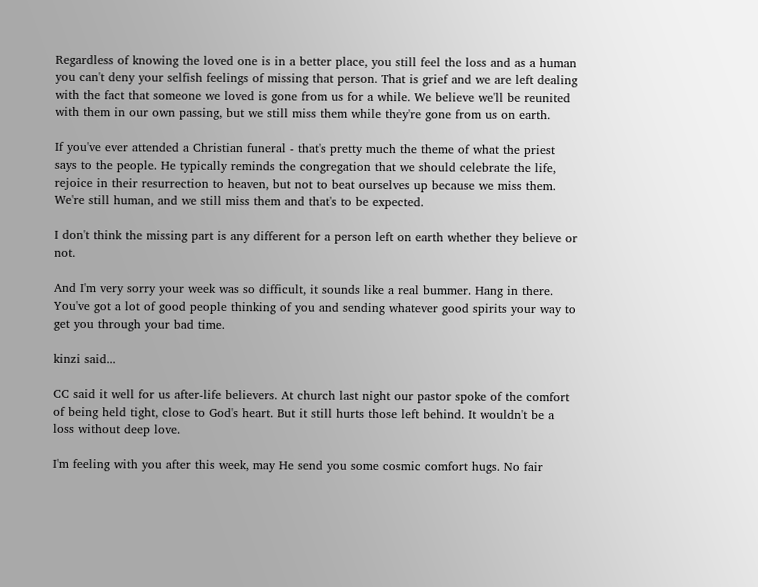Regardless of knowing the loved one is in a better place, you still feel the loss and as a human you can't deny your selfish feelings of missing that person. That is grief and we are left dealing with the fact that someone we loved is gone from us for a while. We believe we'll be reunited with them in our own passing, but we still miss them while they're gone from us on earth.

If you've ever attended a Christian funeral - that's pretty much the theme of what the priest says to the people. He typically reminds the congregation that we should celebrate the life, rejoice in their resurrection to heaven, but not to beat ourselves up because we miss them. We're still human, and we still miss them and that's to be expected.

I don't think the missing part is any different for a person left on earth whether they believe or not.

And I'm very sorry your week was so difficult, it sounds like a real bummer. Hang in there. You've got a lot of good people thinking of you and sending whatever good spirits your way to get you through your bad time.

kinzi said...

CC said it well for us after-life believers. At church last night our pastor spoke of the comfort of being held tight, close to God's heart. But it still hurts those left behind. It wouldn't be a loss without deep love.

I'm feeling with you after this week, may He send you some cosmic comfort hugs. No fair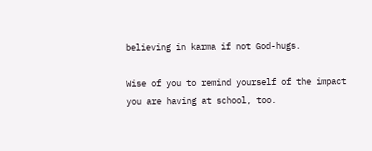believing in karma if not God-hugs.

Wise of you to remind yourself of the impact you are having at school, too.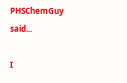PHSChemGuy said...

I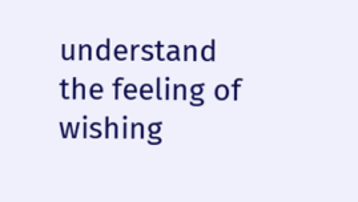understand the feeling of wishing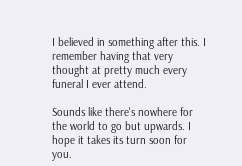I believed in something after this. I remember having that very thought at pretty much every funeral I ever attend.

Sounds like there's nowhere for the world to go but upwards. I hope it takes its turn soon for you.